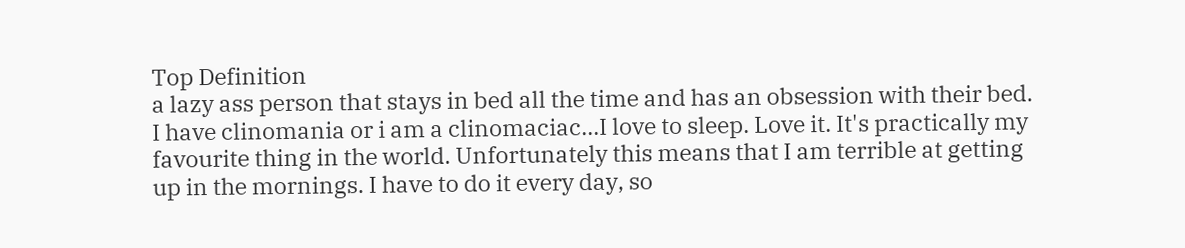Top Definition
a lazy ass person that stays in bed all the time and has an obsession with their bed.
I have clinomania or i am a clinomaciac...I love to sleep. Love it. It's practically my favourite thing in the world. Unfortunately this means that I am terrible at getting up in the mornings. I have to do it every day, so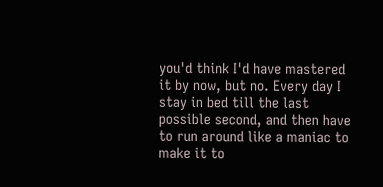you'd think I'd have mastered it by now, but no. Every day I stay in bed till the last possible second, and then have to run around like a maniac to make it to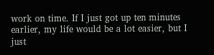work on time. If I just got up ten minutes earlier, my life would be a lot easier, but I just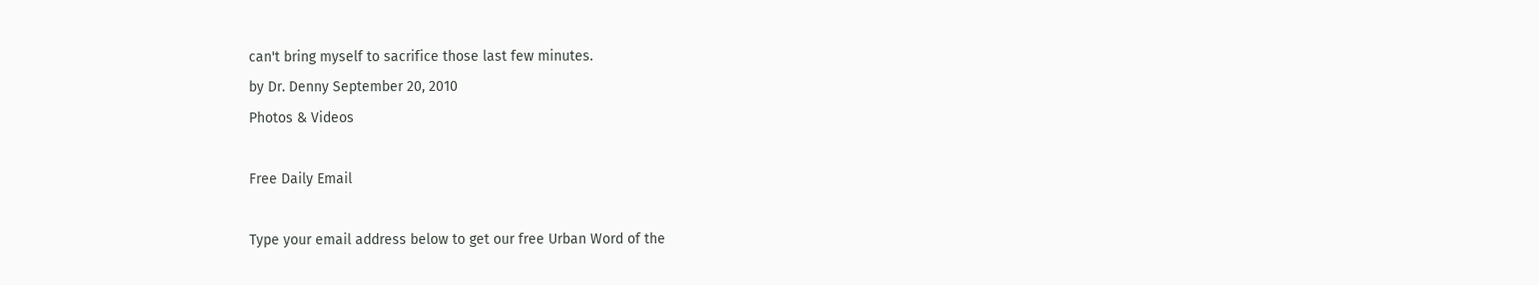can't bring myself to sacrifice those last few minutes.
by Dr. Denny September 20, 2010
Photos & Videos

Free Daily Email

Type your email address below to get our free Urban Word of the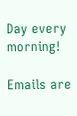Day every morning!

Emails are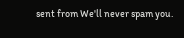sent from We'll never spam you.